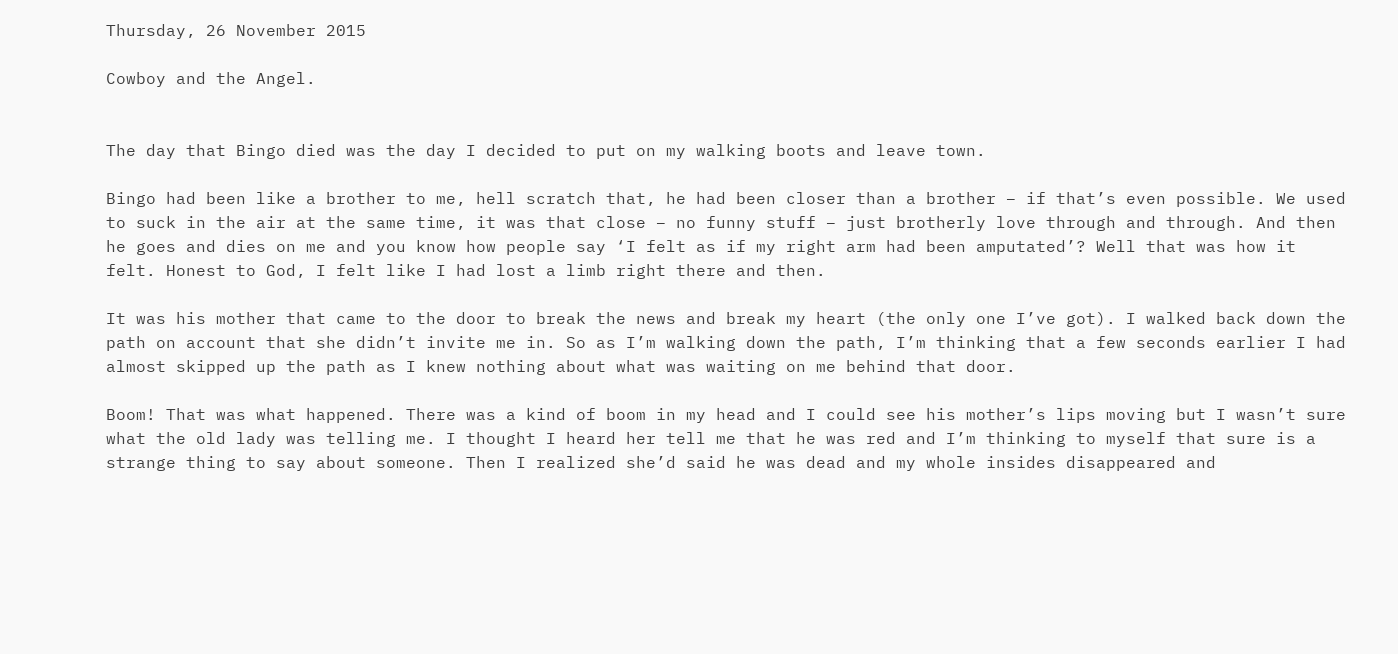Thursday, 26 November 2015

Cowboy and the Angel.


The day that Bingo died was the day I decided to put on my walking boots and leave town.

Bingo had been like a brother to me, hell scratch that, he had been closer than a brother – if that’s even possible. We used to suck in the air at the same time, it was that close – no funny stuff – just brotherly love through and through. And then he goes and dies on me and you know how people say ‘I felt as if my right arm had been amputated’? Well that was how it felt. Honest to God, I felt like I had lost a limb right there and then.

It was his mother that came to the door to break the news and break my heart (the only one I’ve got). I walked back down the path on account that she didn’t invite me in. So as I’m walking down the path, I’m thinking that a few seconds earlier I had almost skipped up the path as I knew nothing about what was waiting on me behind that door.

Boom! That was what happened. There was a kind of boom in my head and I could see his mother’s lips moving but I wasn’t sure what the old lady was telling me. I thought I heard her tell me that he was red and I’m thinking to myself that sure is a strange thing to say about someone. Then I realized she’d said he was dead and my whole insides disappeared and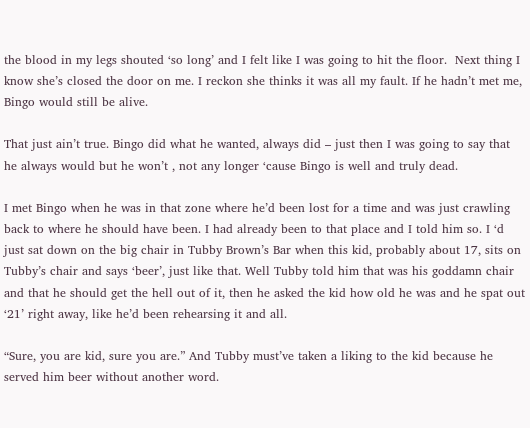the blood in my legs shouted ‘so long’ and I felt like I was going to hit the floor.  Next thing I know she’s closed the door on me. I reckon she thinks it was all my fault. If he hadn’t met me, Bingo would still be alive.

That just ain’t true. Bingo did what he wanted, always did – just then I was going to say that he always would but he won’t , not any longer ‘cause Bingo is well and truly dead.

I met Bingo when he was in that zone where he’d been lost for a time and was just crawling back to where he should have been. I had already been to that place and I told him so. I ‘d just sat down on the big chair in Tubby Brown’s Bar when this kid, probably about 17, sits on Tubby’s chair and says ‘beer’, just like that. Well Tubby told him that was his goddamn chair and that he should get the hell out of it, then he asked the kid how old he was and he spat out ‘21’ right away, like he’d been rehearsing it and all.

“Sure, you are kid, sure you are.” And Tubby must’ve taken a liking to the kid because he served him beer without another word.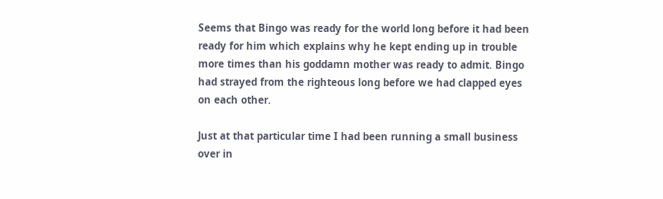Seems that Bingo was ready for the world long before it had been ready for him which explains why he kept ending up in trouble more times than his goddamn mother was ready to admit. Bingo had strayed from the righteous long before we had clapped eyes on each other.

Just at that particular time I had been running a small business over in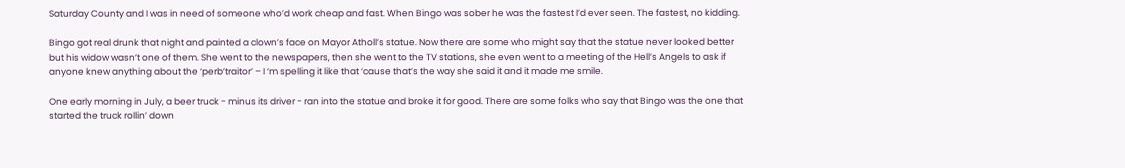Saturday County and I was in need of someone who’d work cheap and fast. When Bingo was sober he was the fastest I’d ever seen. The fastest, no kidding.

Bingo got real drunk that night and painted a clown’s face on Mayor Atholl’s statue. Now there are some who might say that the statue never looked better but his widow wasn’t one of them. She went to the newspapers, then she went to the TV stations, she even went to a meeting of the Hell’s Angels to ask if anyone knew anything about the ‘perb’traitor’ – I ‘m spelling it like that ‘cause that’s the way she said it and it made me smile.

One early morning in July, a beer truck - minus its driver - ran into the statue and broke it for good. There are some folks who say that Bingo was the one that started the truck rollin’ down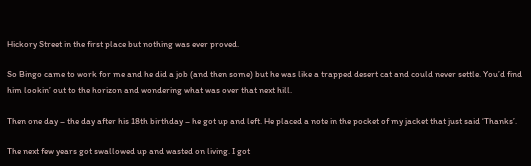Hickory Street in the first place but nothing was ever proved.

So Bingo came to work for me and he did a job (and then some) but he was like a trapped desert cat and could never settle. You’d find him lookin’ out to the horizon and wondering what was over that next hill.

Then one day – the day after his 18th birthday – he got up and left. He placed a note in the pocket of my jacket that just said ‘Thanks’.

The next few years got swallowed up and wasted on living. I got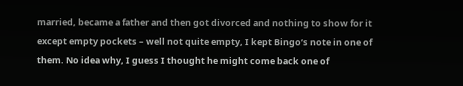married, became a father and then got divorced and nothing to show for it except empty pockets – well not quite empty, I kept Bingo’s note in one of them. No idea why, I guess I thought he might come back one of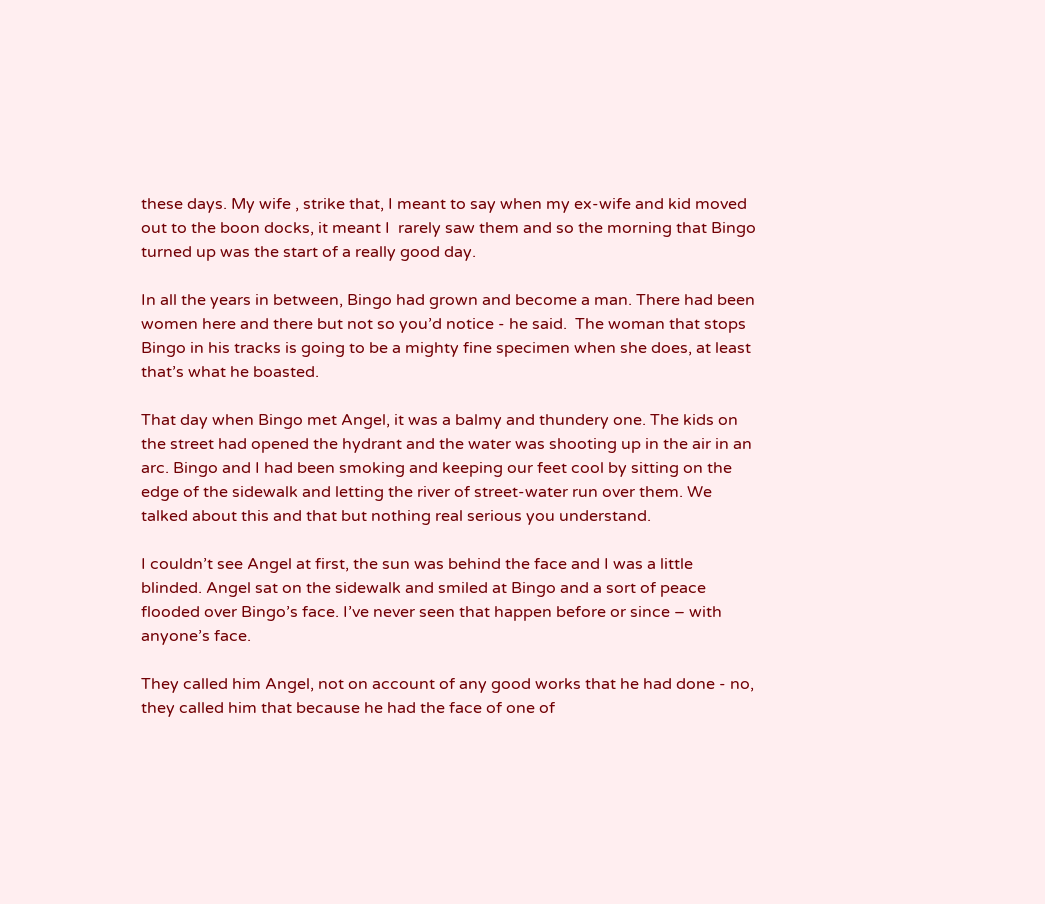these days. My wife , strike that, I meant to say when my ex-wife and kid moved out to the boon docks, it meant I  rarely saw them and so the morning that Bingo turned up was the start of a really good day.

In all the years in between, Bingo had grown and become a man. There had been women here and there but not so you’d notice - he said.  The woman that stops Bingo in his tracks is going to be a mighty fine specimen when she does, at least that’s what he boasted.

That day when Bingo met Angel, it was a balmy and thundery one. The kids on the street had opened the hydrant and the water was shooting up in the air in an arc. Bingo and I had been smoking and keeping our feet cool by sitting on the edge of the sidewalk and letting the river of street-water run over them. We talked about this and that but nothing real serious you understand.

I couldn’t see Angel at first, the sun was behind the face and I was a little blinded. Angel sat on the sidewalk and smiled at Bingo and a sort of peace flooded over Bingo’s face. I’ve never seen that happen before or since – with anyone’s face.

They called him Angel, not on account of any good works that he had done - no, they called him that because he had the face of one of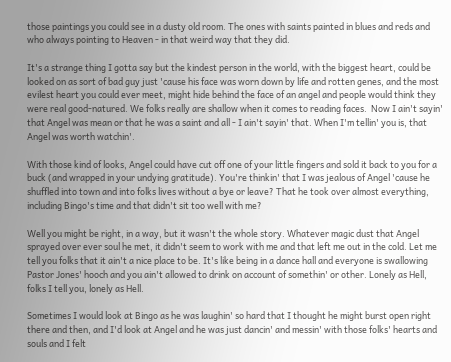those paintings you could see in a dusty old room. The ones with saints painted in blues and reds and who always pointing to Heaven - in that weird way that they did.

It's a strange thing I gotta say but the kindest person in the world, with the biggest heart, could be looked on as sort of bad guy just 'cause his face was worn down by life and rotten genes, and the most evilest heart you could ever meet, might hide behind the face of an angel and people would think they were real good-natured. We folks really are shallow when it comes to reading faces.  Now I ain't sayin' that Angel was mean or that he was a saint and all - I ain't sayin' that. When I'm tellin' you is, that Angel was worth watchin'.

With those kind of looks, Angel could have cut off one of your little fingers and sold it back to you for a buck (and wrapped in your undying gratitude). You're thinkin' that I was jealous of Angel 'cause he shuffled into town and into folks lives without a bye or leave? That he took over almost everything, including Bingo's time and that didn't sit too well with me?

Well you might be right, in a way, but it wasn't the whole story. Whatever magic dust that Angel sprayed over ever soul he met, it didn't seem to work with me and that left me out in the cold. Let me tell you folks that it ain't a nice place to be. It's like being in a dance hall and everyone is swallowing Pastor Jones' hooch and you ain't allowed to drink on account of somethin' or other. Lonely as Hell, folks I tell you, lonely as Hell.

Sometimes I would look at Bingo as he was laughin' so hard that I thought he might burst open right there and then, and I'd look at Angel and he was just dancin' and messin' with those folks' hearts and souls and I felt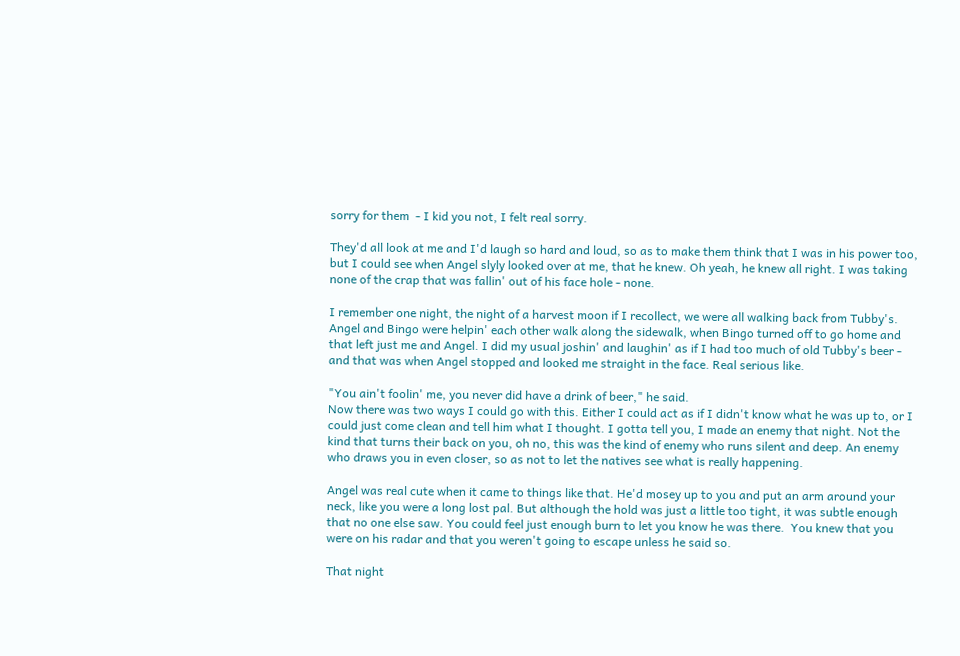sorry for them  - I kid you not, I felt real sorry.

They'd all look at me and I'd laugh so hard and loud, so as to make them think that I was in his power too, but I could see when Angel slyly looked over at me, that he knew. Oh yeah, he knew all right. I was taking none of the crap that was fallin' out of his face hole - none.

I remember one night, the night of a harvest moon if I recollect, we were all walking back from Tubby's. Angel and Bingo were helpin' each other walk along the sidewalk, when Bingo turned off to go home and that left just me and Angel. I did my usual joshin' and laughin' as if I had too much of old Tubby's beer - and that was when Angel stopped and looked me straight in the face. Real serious like.

"You ain't foolin' me, you never did have a drink of beer," he said.
Now there was two ways I could go with this. Either I could act as if I didn't know what he was up to, or I could just come clean and tell him what I thought. I gotta tell you, I made an enemy that night. Not the kind that turns their back on you, oh no, this was the kind of enemy who runs silent and deep. An enemy who draws you in even closer, so as not to let the natives see what is really happening.

Angel was real cute when it came to things like that. He'd mosey up to you and put an arm around your neck, like you were a long lost pal. But although the hold was just a little too tight, it was subtle enough that no one else saw. You could feel just enough burn to let you know he was there.  You knew that you were on his radar and that you weren't going to escape unless he said so.

That night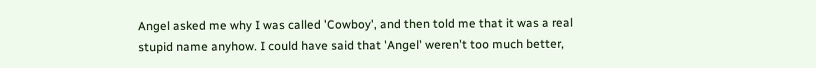Angel asked me why I was called 'Cowboy', and then told me that it was a real stupid name anyhow. I could have said that 'Angel' weren't too much better,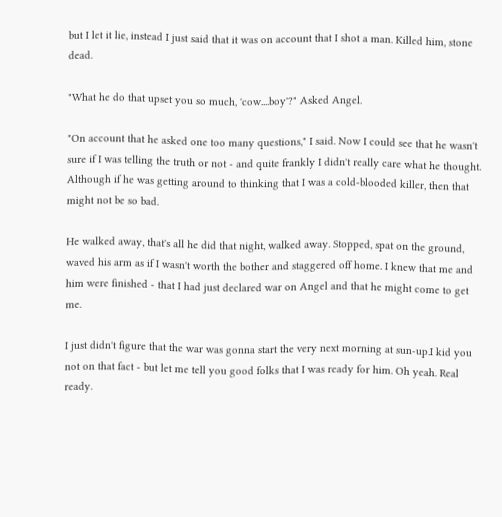but I let it lie, instead I just said that it was on account that I shot a man. Killed him, stone dead.

"What he do that upset you so much, 'cow....boy'?" Asked Angel.

"On account that he asked one too many questions," I said. Now I could see that he wasn't sure if I was telling the truth or not - and quite frankly I didn't really care what he thought. Although if he was getting around to thinking that I was a cold-blooded killer, then that might not be so bad.

He walked away, that's all he did that night, walked away. Stopped, spat on the ground, waved his arm as if I wasn't worth the bother and staggered off home. I knew that me and him were finished - that I had just declared war on Angel and that he might come to get me.

I just didn't figure that the war was gonna start the very next morning at sun-up.I kid you not on that fact - but let me tell you good folks that I was ready for him. Oh yeah. Real ready.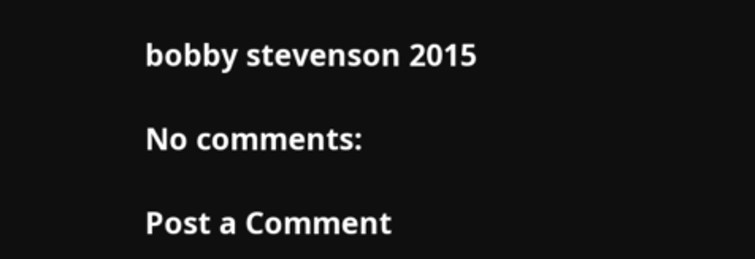bobby stevenson 2015

No comments:

Post a Comment